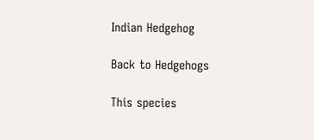Indian Hedgehog

Back to Hedgehogs

This species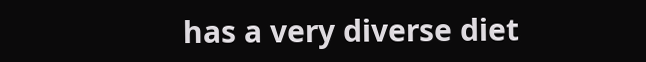has a very diverse diet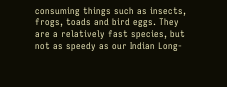consuming things such as insects, frogs, toads and bird eggs. They are a relatively fast species, but not as speedy as our Indian Long-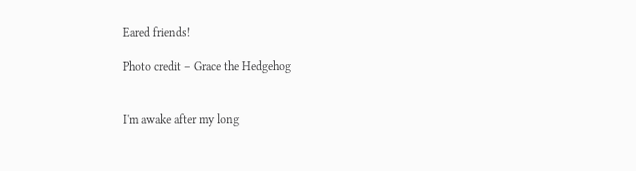Eared friends!

Photo credit – Grace the Hedgehog


I'm awake after my long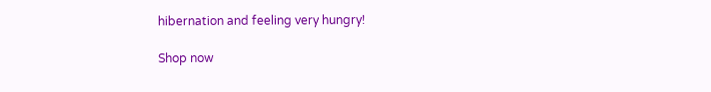hibernation and feeling very hungry!

Shop now